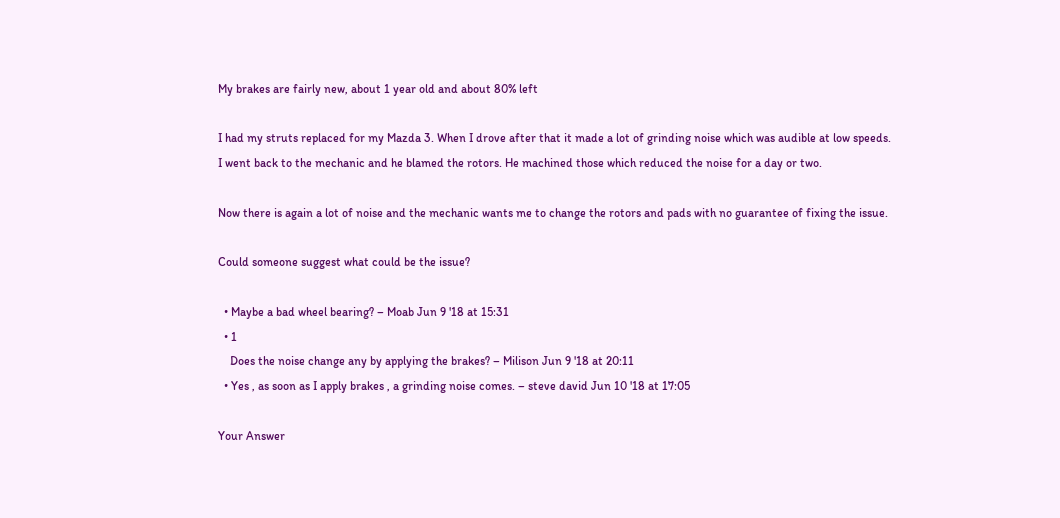My brakes are fairly new, about 1 year old and about 80% left

I had my struts replaced for my Mazda 3. When I drove after that it made a lot of grinding noise which was audible at low speeds. I went back to the mechanic and he blamed the rotors. He machined those which reduced the noise for a day or two.

Now there is again a lot of noise and the mechanic wants me to change the rotors and pads with no guarantee of fixing the issue.

Could someone suggest what could be the issue?

  • Maybe a bad wheel bearing? – Moab Jun 9 '18 at 15:31
  • 1
    Does the noise change any by applying the brakes? – Milison Jun 9 '18 at 20:11
  • Yes , as soon as I apply brakes , a grinding noise comes. – steve david Jun 10 '18 at 17:05

Your Answer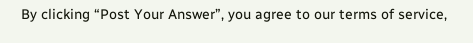By clicking “Post Your Answer”, you agree to our terms of service,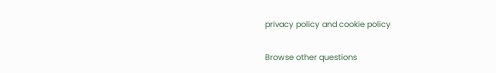privacy policy and cookie policy

Browse other questions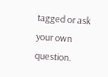tagged or ask your own question.